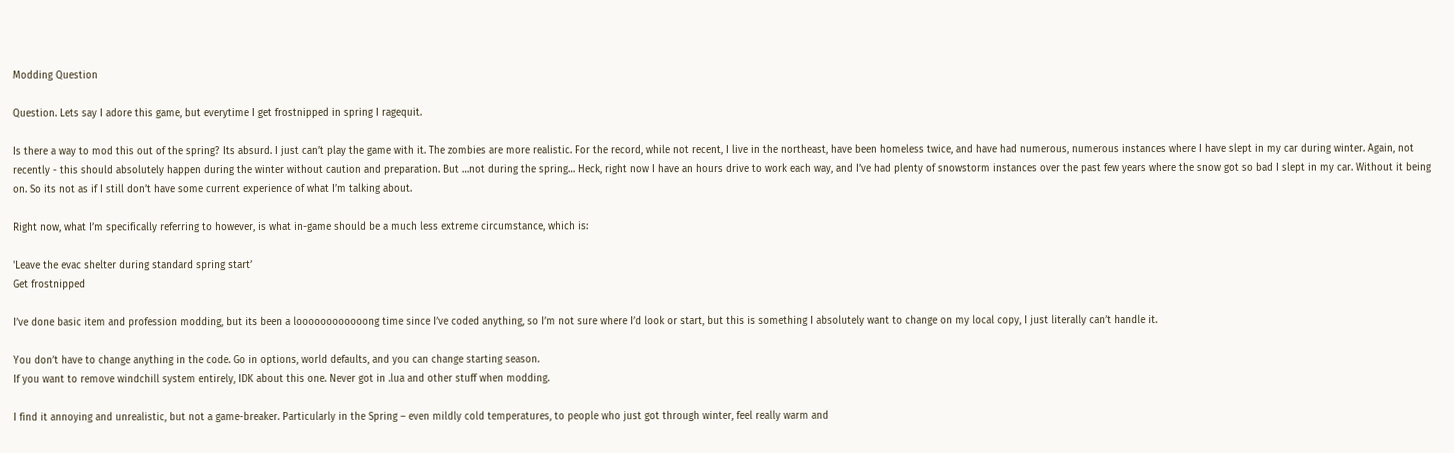Modding Question

Question. Lets say I adore this game, but everytime I get frostnipped in spring I ragequit.

Is there a way to mod this out of the spring? Its absurd. I just can’t play the game with it. The zombies are more realistic. For the record, while not recent, I live in the northeast, have been homeless twice, and have had numerous, numerous instances where I have slept in my car during winter. Again, not recently - this should absolutely happen during the winter without caution and preparation. But …not during the spring… Heck, right now I have an hours drive to work each way, and I’ve had plenty of snowstorm instances over the past few years where the snow got so bad I slept in my car. Without it being on. So its not as if I still don’t have some current experience of what I’m talking about.

Right now, what I’m specifically referring to however, is what in-game should be a much less extreme circumstance, which is:

'Leave the evac shelter during standard spring start’
Get frostnipped

I’ve done basic item and profession modding, but its been a loooooooooooong time since I’ve coded anything, so I’m not sure where I’d look or start, but this is something I absolutely want to change on my local copy, I just literally can’t handle it.

You don’t have to change anything in the code. Go in options, world defaults, and you can change starting season.
If you want to remove windchill system entirely, IDK about this one. Never got in .lua and other stuff when modding.

I find it annoying and unrealistic, but not a game-breaker. Particularly in the Spring – even mildly cold temperatures, to people who just got through winter, feel really warm and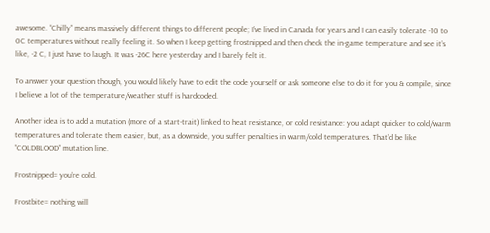awesome. “Chilly” means massively different things to different people; I’ve lived in Canada for years and I can easily tolerate -10 to 0C temperatures without really feeling it. So when I keep getting frostnipped and then check the in-game temperature and see it’s like, -2 C, I just have to laugh. It was -26C here yesterday and I barely felt it.

To answer your question though, you would likely have to edit the code yourself or ask someone else to do it for you & compile, since I believe a lot of the temperature/weather stuff is hardcoded.

Another idea is to add a mutation (more of a start-trait) linked to heat resistance, or cold resistance: you adapt quicker to cold/warm temperatures and tolerate them easier, but, as a downside, you suffer penalties in warm/cold temperatures. That’d be like “COLDBLOOD” mutation line.

Frostnipped= you’re cold.

Frostbite= nothing will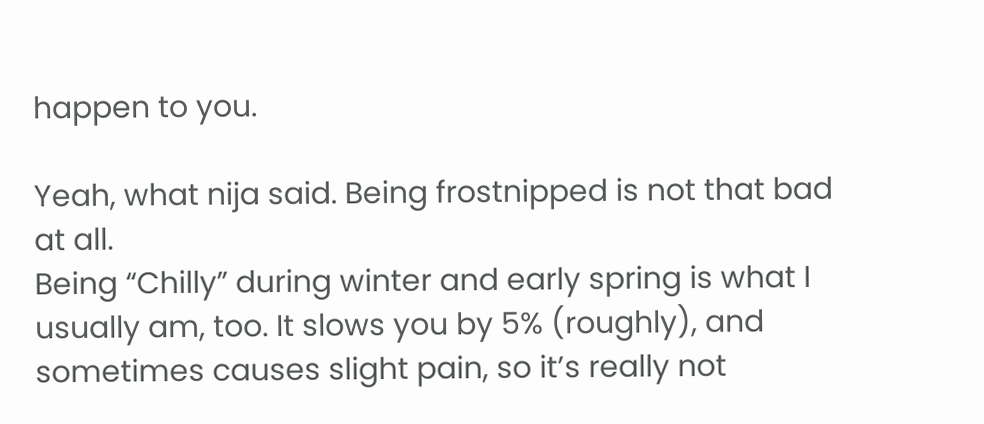happen to you.

Yeah, what nija said. Being frostnipped is not that bad at all.
Being “Chilly” during winter and early spring is what I usually am, too. It slows you by 5% (roughly), and sometimes causes slight pain, so it’s really not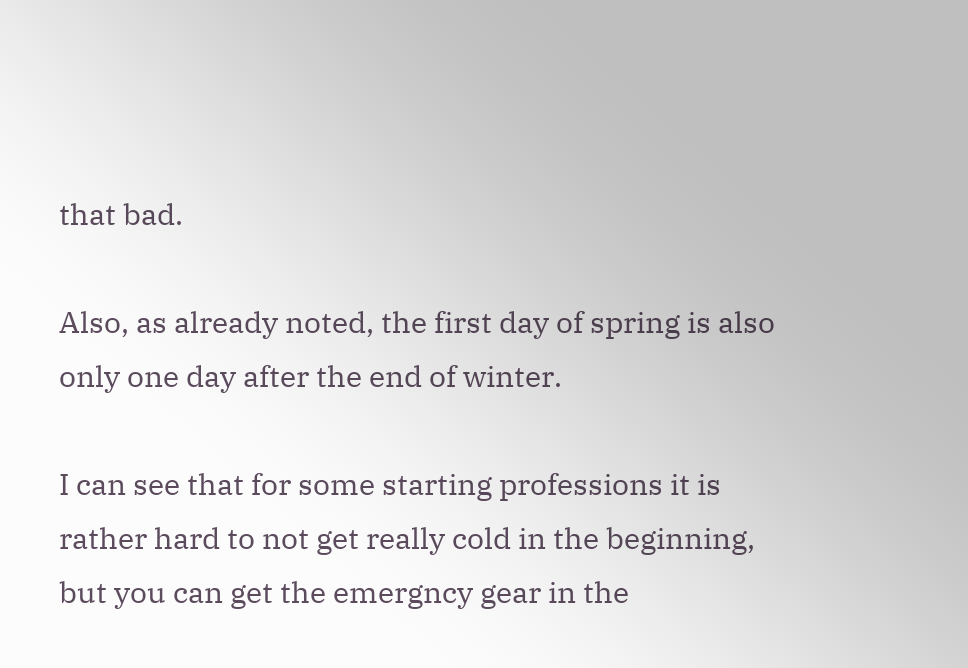that bad.

Also, as already noted, the first day of spring is also only one day after the end of winter.

I can see that for some starting professions it is rather hard to not get really cold in the beginning, but you can get the emergncy gear in the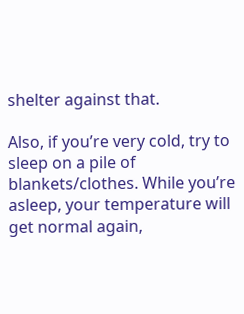shelter against that.

Also, if you’re very cold, try to sleep on a pile of blankets/clothes. While you’re asleep, your temperature will get normal again,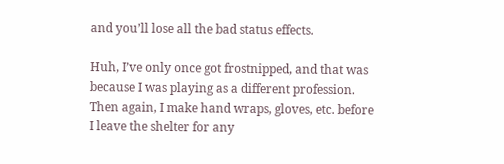and you’ll lose all the bad status effects.

Huh, I’ve only once got frostnipped, and that was because I was playing as a different profession. Then again, I make hand wraps, gloves, etc. before I leave the shelter for any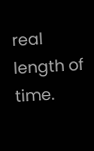real length of time.